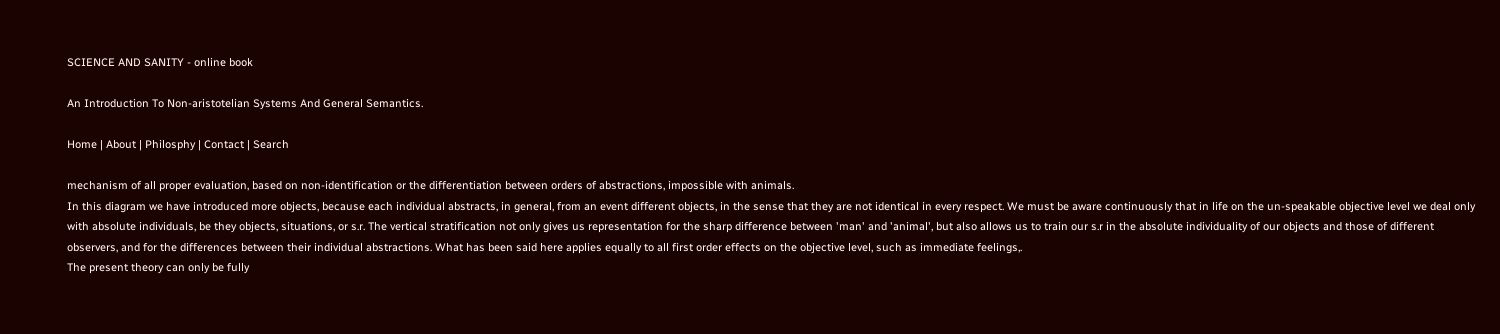SCIENCE AND SANITY - online book

An Introduction To Non-aristotelian Systems And General Semantics.

Home | About | Philosphy | Contact | Search

mechanism of all proper evaluation, based on non-identification or the differentiation between orders of abstractions, impossible with animals.
In this diagram we have introduced more objects, because each individual abstracts, in general, from an event different objects, in the sense that they are not identical in every respect. We must be aware continuously that in life on the un-speakable objective level we deal only with absolute individuals, be they objects, situations, or s.r. The vertical stratification not only gives us representation for the sharp difference between 'man' and 'animal', but also allows us to train our s.r in the absolute individuality of our objects and those of different observers, and for the differences between their individual abstractions. What has been said here applies equally to all first order effects on the objective level, such as immediate feelings,.
The present theory can only be fully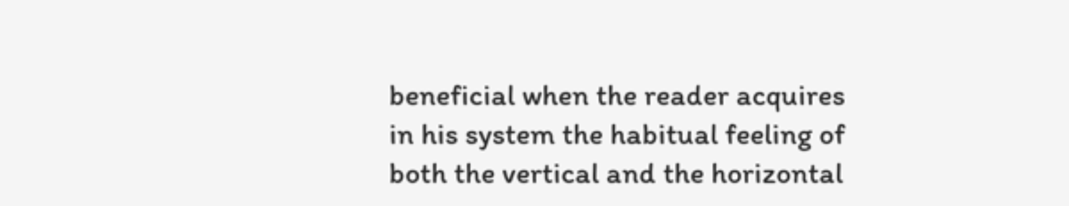beneficial when the reader acquires in his system the habitual feeling of both the vertical and the horizontal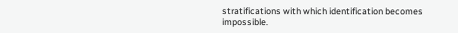stratifications with which identification becomes impossible.